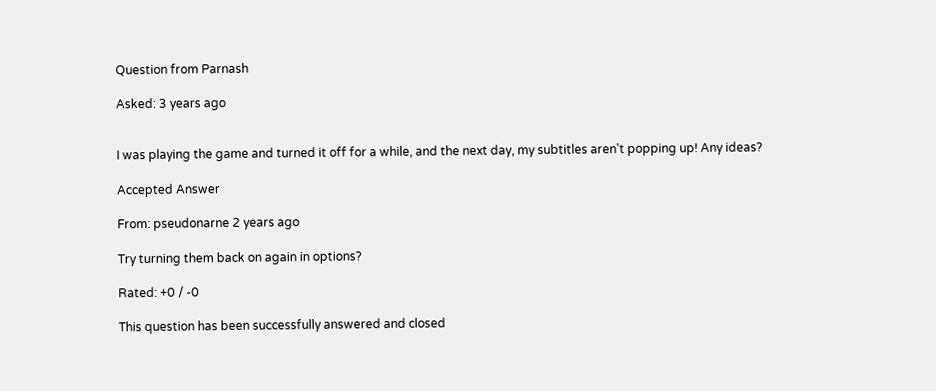Question from Parnash

Asked: 3 years ago


I was playing the game and turned it off for a while, and the next day, my subtitles aren't popping up! Any ideas?

Accepted Answer

From: pseudonarne 2 years ago

Try turning them back on again in options?

Rated: +0 / -0

This question has been successfully answered and closed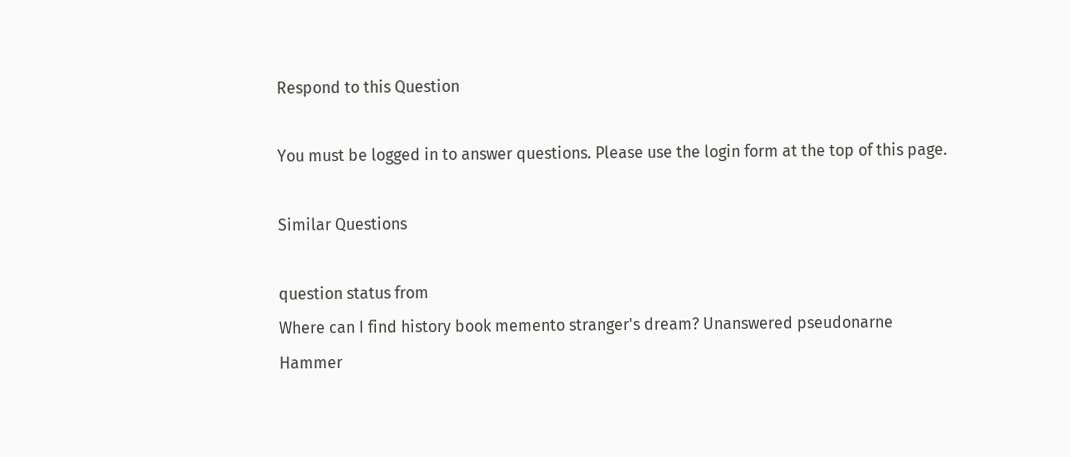Respond to this Question

You must be logged in to answer questions. Please use the login form at the top of this page.

Similar Questions

question status from
Where can I find history book memento stranger's dream? Unanswered pseudonarne
Hammer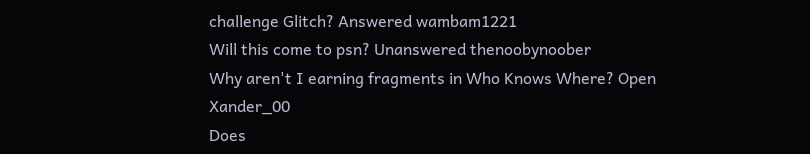challenge Glitch? Answered wambam1221
Will this come to psn? Unanswered thenoobynoober
Why aren't I earning fragments in Who Knows Where? Open Xander_00
Does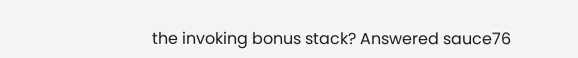the invoking bonus stack? Answered sauce76